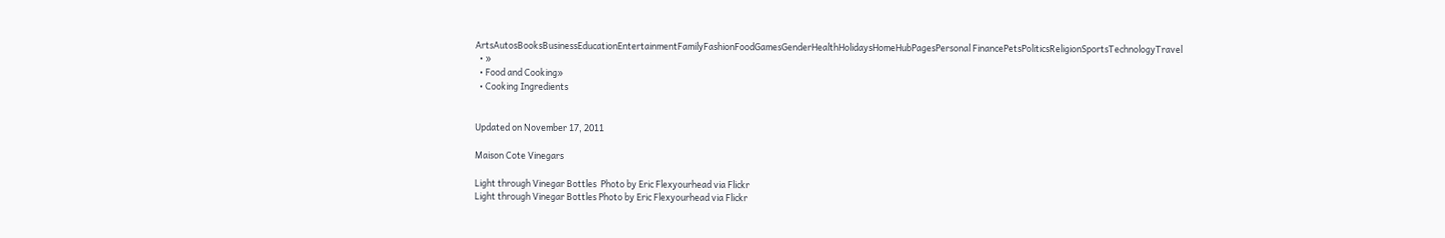ArtsAutosBooksBusinessEducationEntertainmentFamilyFashionFoodGamesGenderHealthHolidaysHomeHubPagesPersonal FinancePetsPoliticsReligionSportsTechnologyTravel
  • »
  • Food and Cooking»
  • Cooking Ingredients


Updated on November 17, 2011

Maison Cote Vinegars

Light through Vinegar Bottles  Photo by Eric Flexyourhead via Flickr
Light through Vinegar Bottles Photo by Eric Flexyourhead via Flickr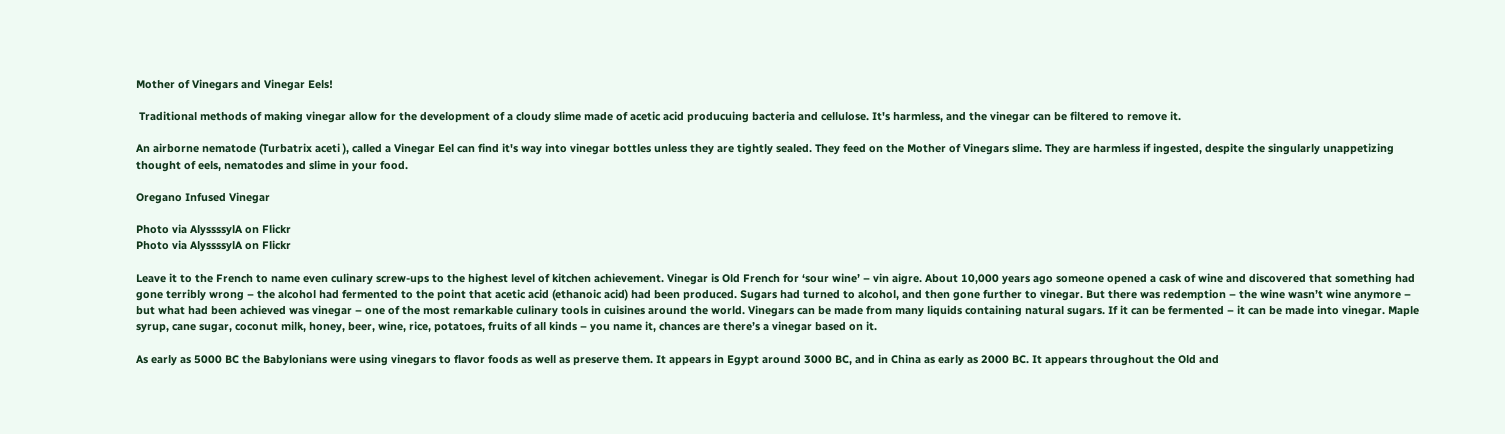Mother of Vinegars and Vinegar Eels!

 Traditional methods of making vinegar allow for the development of a cloudy slime made of acetic acid producuing bacteria and cellulose. It's harmless, and the vinegar can be filtered to remove it.

An airborne nematode (Turbatrix aceti ), called a Vinegar Eel can find it's way into vinegar bottles unless they are tightly sealed. They feed on the Mother of Vinegars slime. They are harmless if ingested, despite the singularly unappetizing thought of eels, nematodes and slime in your food.

Oregano Infused Vinegar

Photo via AlyssssylA on Flickr
Photo via AlyssssylA on Flickr

Leave it to the French to name even culinary screw-ups to the highest level of kitchen achievement. Vinegar is Old French for ‘sour wine’ – vin aigre. About 10,000 years ago someone opened a cask of wine and discovered that something had gone terribly wrong – the alcohol had fermented to the point that acetic acid (ethanoic acid) had been produced. Sugars had turned to alcohol, and then gone further to vinegar. But there was redemption – the wine wasn’t wine anymore – but what had been achieved was vinegar – one of the most remarkable culinary tools in cuisines around the world. Vinegars can be made from many liquids containing natural sugars. If it can be fermented – it can be made into vinegar. Maple syrup, cane sugar, coconut milk, honey, beer, wine, rice, potatoes, fruits of all kinds – you name it, chances are there’s a vinegar based on it.

As early as 5000 BC the Babylonians were using vinegars to flavor foods as well as preserve them. It appears in Egypt around 3000 BC, and in China as early as 2000 BC. It appears throughout the Old and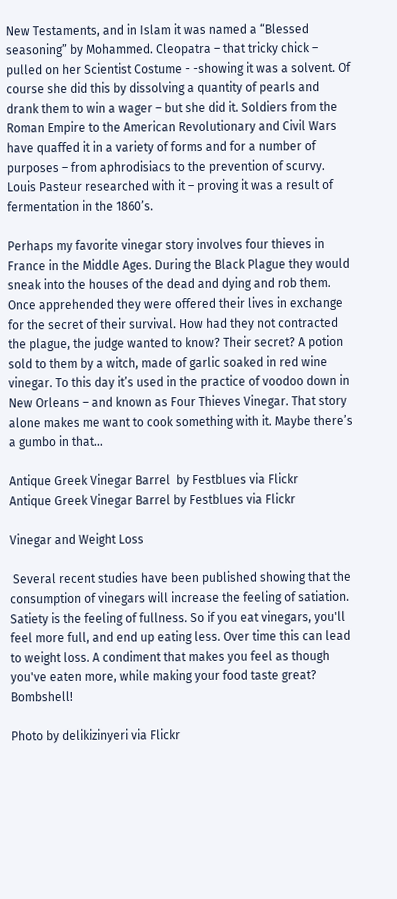New Testaments, and in Islam it was named a “Blessed seasoning” by Mohammed. Cleopatra – that tricky chick – pulled on her Scientist Costume - -showing it was a solvent. Of course she did this by dissolving a quantity of pearls and drank them to win a wager – but she did it. Soldiers from the Roman Empire to the American Revolutionary and Civil Wars have quaffed it in a variety of forms and for a number of purposes – from aphrodisiacs to the prevention of scurvy. Louis Pasteur researched with it – proving it was a result of fermentation in the 1860’s.

Perhaps my favorite vinegar story involves four thieves in France in the Middle Ages. During the Black Plague they would sneak into the houses of the dead and dying and rob them. Once apprehended they were offered their lives in exchange for the secret of their survival. How had they not contracted the plague, the judge wanted to know? Their secret? A potion sold to them by a witch, made of garlic soaked in red wine vinegar. To this day it’s used in the practice of voodoo down in New Orleans – and known as Four Thieves Vinegar. That story alone makes me want to cook something with it. Maybe there’s a gumbo in that…

Antique Greek Vinegar Barrel  by Festblues via Flickr
Antique Greek Vinegar Barrel by Festblues via Flickr

Vinegar and Weight Loss

 Several recent studies have been published showing that the consumption of vinegars will increase the feeling of satiation. Satiety is the feeling of fullness. So if you eat vinegars, you'll feel more full, and end up eating less. Over time this can lead to weight loss. A condiment that makes you feel as though you've eaten more, while making your food taste great? Bombshell!

Photo by delikizinyeri via Flickr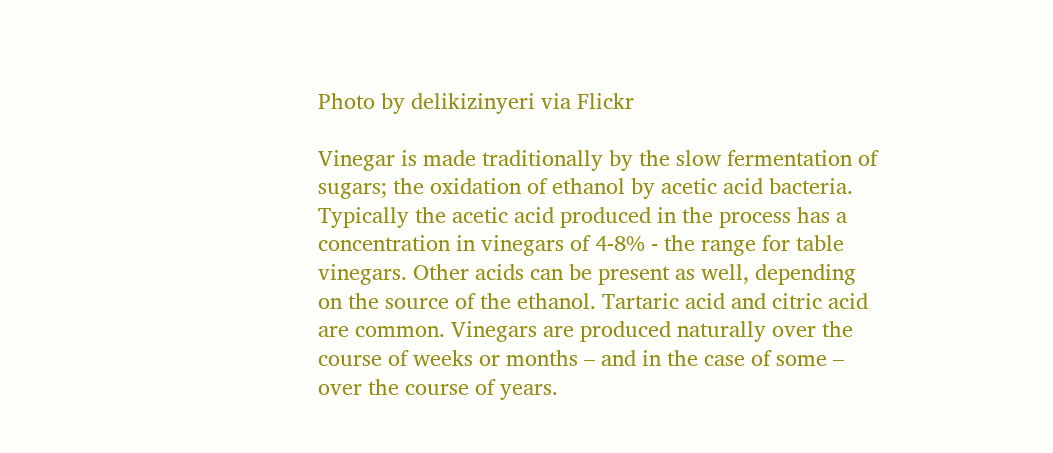Photo by delikizinyeri via Flickr

Vinegar is made traditionally by the slow fermentation of sugars; the oxidation of ethanol by acetic acid bacteria. Typically the acetic acid produced in the process has a concentration in vinegars of 4-8% - the range for table vinegars. Other acids can be present as well, depending on the source of the ethanol. Tartaric acid and citric acid are common. Vinegars are produced naturally over the course of weeks or months – and in the case of some – over the course of years.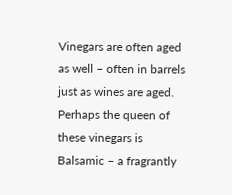Vinegars are often aged as well – often in barrels just as wines are aged. Perhaps the queen of these vinegars is Balsamic – a fragrantly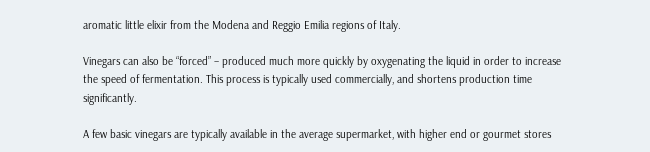aromatic little elixir from the Modena and Reggio Emilia regions of Italy.

Vinegars can also be “forced” – produced much more quickly by oxygenating the liquid in order to increase the speed of fermentation. This process is typically used commercially, and shortens production time significantly.

A few basic vinegars are typically available in the average supermarket, with higher end or gourmet stores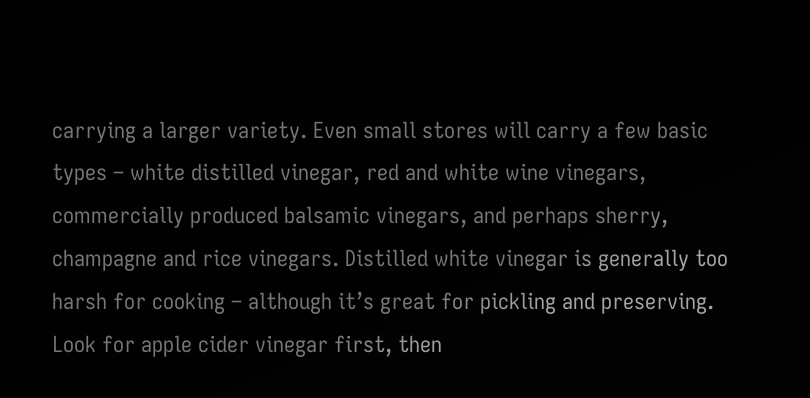carrying a larger variety. Even small stores will carry a few basic types – white distilled vinegar, red and white wine vinegars, commercially produced balsamic vinegars, and perhaps sherry, champagne and rice vinegars. Distilled white vinegar is generally too harsh for cooking – although it’s great for pickling and preserving. Look for apple cider vinegar first, then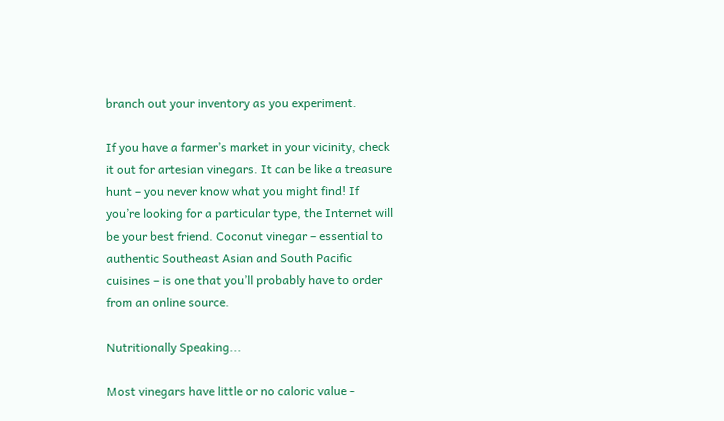branch out your inventory as you experiment.

If you have a farmer’s market in your vicinity, check it out for artesian vinegars. It can be like a treasure hunt – you never know what you might find! If you’re looking for a particular type, the Internet will be your best friend. Coconut vinegar – essential to authentic Southeast Asian and South Pacific cuisines – is one that you’ll probably have to order from an online source.

Nutritionally Speaking...

Most vinegars have little or no caloric value -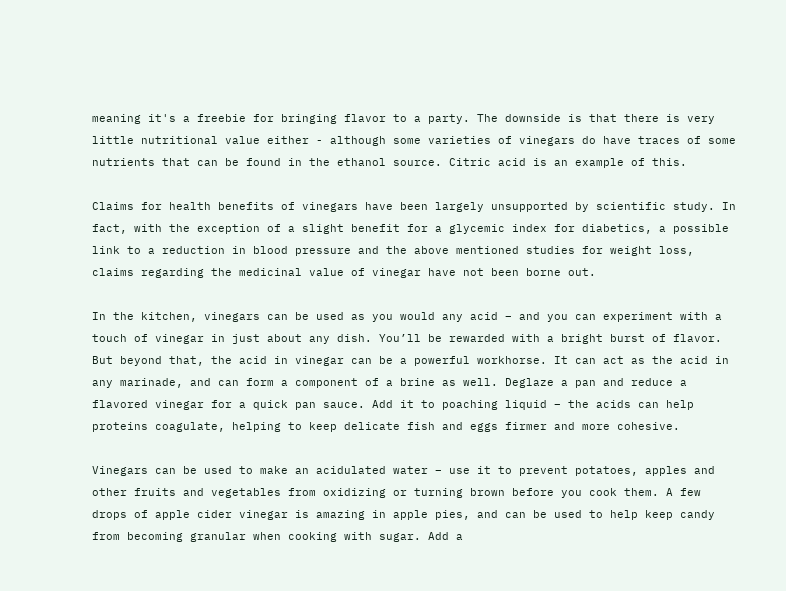meaning it's a freebie for bringing flavor to a party. The downside is that there is very little nutritional value either - although some varieties of vinegars do have traces of some nutrients that can be found in the ethanol source. Citric acid is an example of this.

Claims for health benefits of vinegars have been largely unsupported by scientific study. In fact, with the exception of a slight benefit for a glycemic index for diabetics, a possible link to a reduction in blood pressure and the above mentioned studies for weight loss, claims regarding the medicinal value of vinegar have not been borne out.

In the kitchen, vinegars can be used as you would any acid – and you can experiment with a touch of vinegar in just about any dish. You’ll be rewarded with a bright burst of flavor. But beyond that, the acid in vinegar can be a powerful workhorse. It can act as the acid in any marinade, and can form a component of a brine as well. Deglaze a pan and reduce a flavored vinegar for a quick pan sauce. Add it to poaching liquid – the acids can help proteins coagulate, helping to keep delicate fish and eggs firmer and more cohesive.

Vinegars can be used to make an acidulated water – use it to prevent potatoes, apples and other fruits and vegetables from oxidizing or turning brown before you cook them. A few drops of apple cider vinegar is amazing in apple pies, and can be used to help keep candy from becoming granular when cooking with sugar. Add a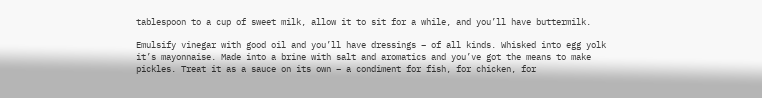tablespoon to a cup of sweet milk, allow it to sit for a while, and you’ll have buttermilk.

Emulsify vinegar with good oil and you’ll have dressings – of all kinds. Whisked into egg yolk it’s mayonnaise. Made into a brine with salt and aromatics and you’ve got the means to make pickles. Treat it as a sauce on its own – a condiment for fish, for chicken, for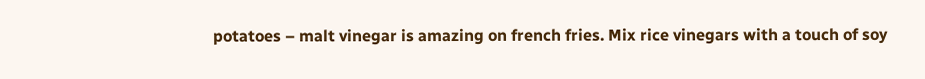potatoes – malt vinegar is amazing on french fries. Mix rice vinegars with a touch of soy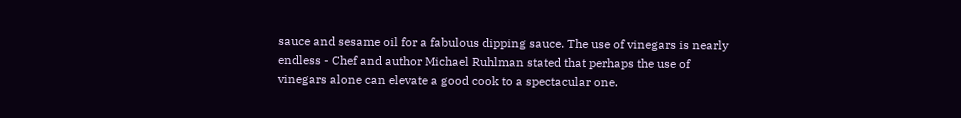sauce and sesame oil for a fabulous dipping sauce. The use of vinegars is nearly endless - Chef and author Michael Ruhlman stated that perhaps the use of vinegars alone can elevate a good cook to a spectacular one.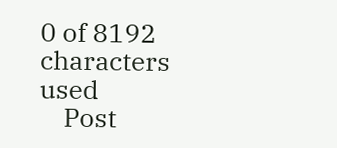0 of 8192 characters used
    Post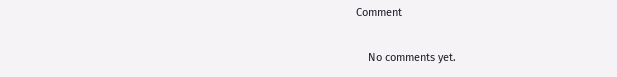Comment

    No comments yet.